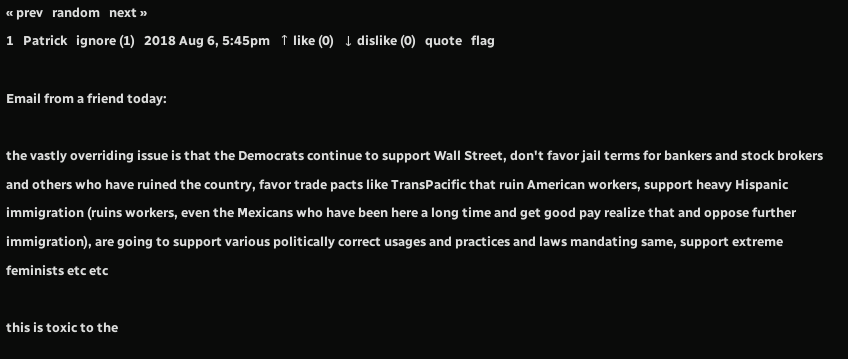« prev   random   next »
1   Patrick   ignore (1)   2018 Aug 6, 5:45pm   ↑ like (0)   ↓ dislike (0)   quote   flag

Email from a friend today:

the vastly overriding issue is that the Democrats continue to support Wall Street, don't favor jail terms for bankers and stock brokers and others who have ruined the country, favor trade pacts like TransPacific that ruin American workers, support heavy Hispanic immigration (ruins workers, even the Mexicans who have been here a long time and get good pay realize that and oppose further immigration), are going to support various politically correct usages and practices and laws mandating same, support extreme feminists etc etc

this is toxic to the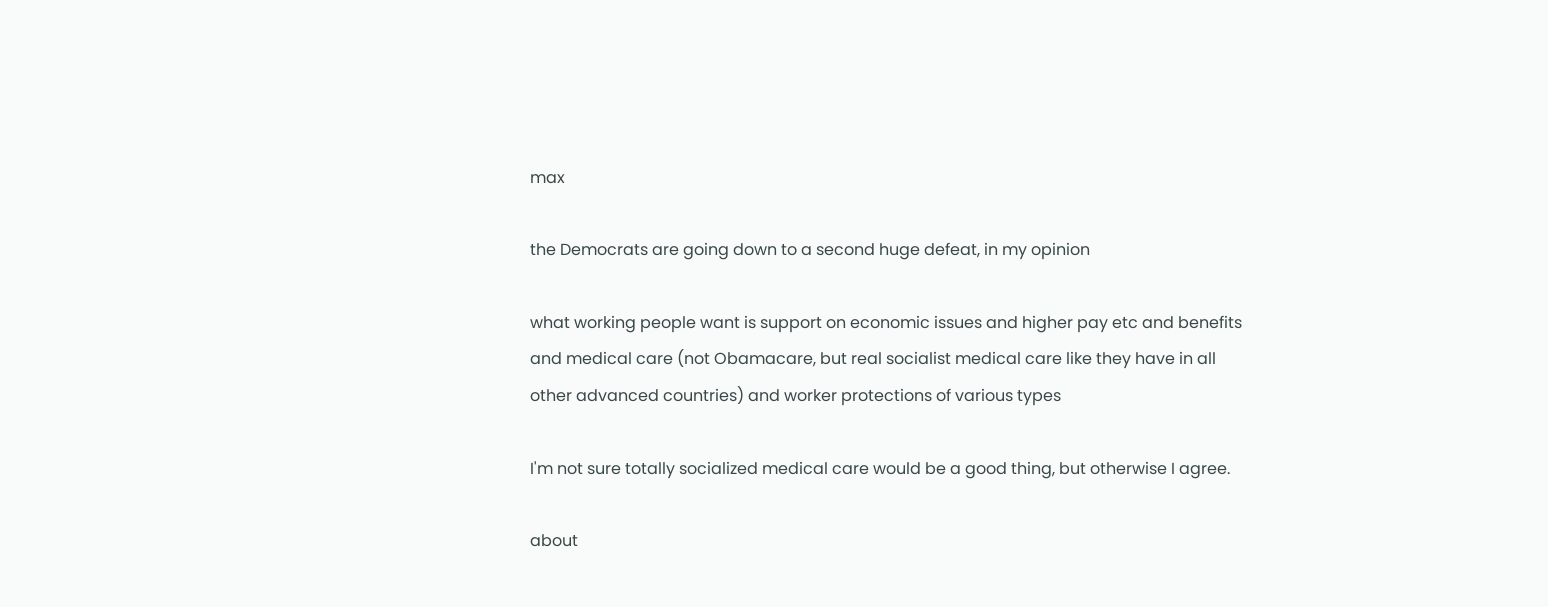max

the Democrats are going down to a second huge defeat, in my opinion

what working people want is support on economic issues and higher pay etc and benefits and medical care (not Obamacare, but real socialist medical care like they have in all other advanced countries) and worker protections of various types

I'm not sure totally socialized medical care would be a good thing, but otherwise I agree.

about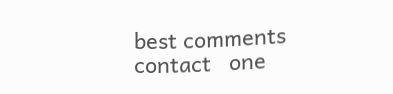best comments   contact   one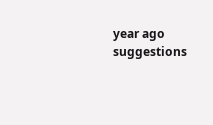year ago   suggestions